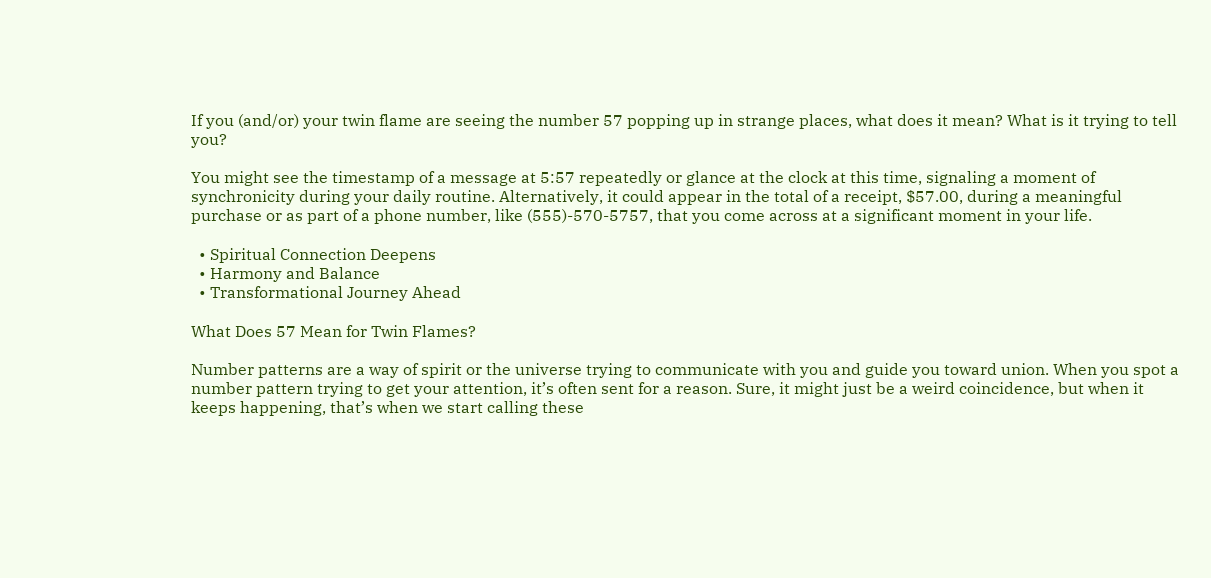If you (and/or) your twin flame are seeing the number 57 popping up in strange places, what does it mean? What is it trying to tell you?

You might see the timestamp of a message at 5:57 repeatedly or glance at the clock at this time, signaling a moment of synchronicity during your daily routine. Alternatively, it could appear in the total of a receipt, $57.00, during a meaningful purchase or as part of a phone number, like (555)-570-5757, that you come across at a significant moment in your life.

  • Spiritual Connection Deepens
  • Harmony and Balance
  • Transformational Journey Ahead

What Does 57 Mean for Twin Flames?

Number patterns are a way of spirit or the universe trying to communicate with you and guide you toward union. When you spot a number pattern trying to get your attention, it’s often sent for a reason. Sure, it might just be a weird coincidence, but when it keeps happening, that’s when we start calling these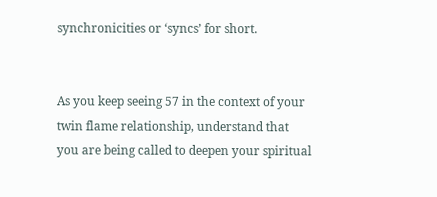synchronicities or ‘syncs’ for short.


As you keep seeing 57 in the context of your twin flame relationship, understand that you are being called to deepen your spiritual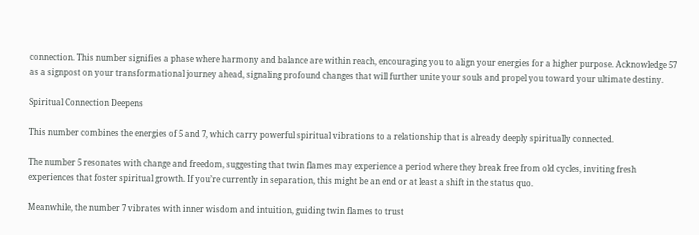connection. This number signifies a phase where harmony and balance are within reach, encouraging you to align your energies for a higher purpose. Acknowledge 57 as a signpost on your transformational journey ahead, signaling profound changes that will further unite your souls and propel you toward your ultimate destiny.

Spiritual Connection Deepens

This number combines the energies of 5 and 7, which carry powerful spiritual vibrations to a relationship that is already deeply spiritually connected.

The number 5 resonates with change and freedom, suggesting that twin flames may experience a period where they break free from old cycles, inviting fresh experiences that foster spiritual growth. If you’re currently in separation, this might be an end or at least a shift in the status quo.

Meanwhile, the number 7 vibrates with inner wisdom and intuition, guiding twin flames to trust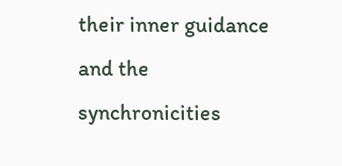their inner guidance and the synchronicities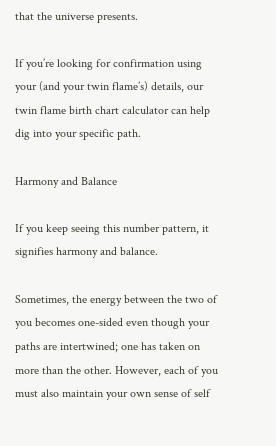that the universe presents.

If you’re looking for confirmation using your (and your twin flame’s) details, our twin flame birth chart calculator can help dig into your specific path.

Harmony and Balance

If you keep seeing this number pattern, it signifies harmony and balance.

Sometimes, the energy between the two of you becomes one-sided even though your paths are intertwined; one has taken on more than the other. However, each of you must also maintain your own sense of self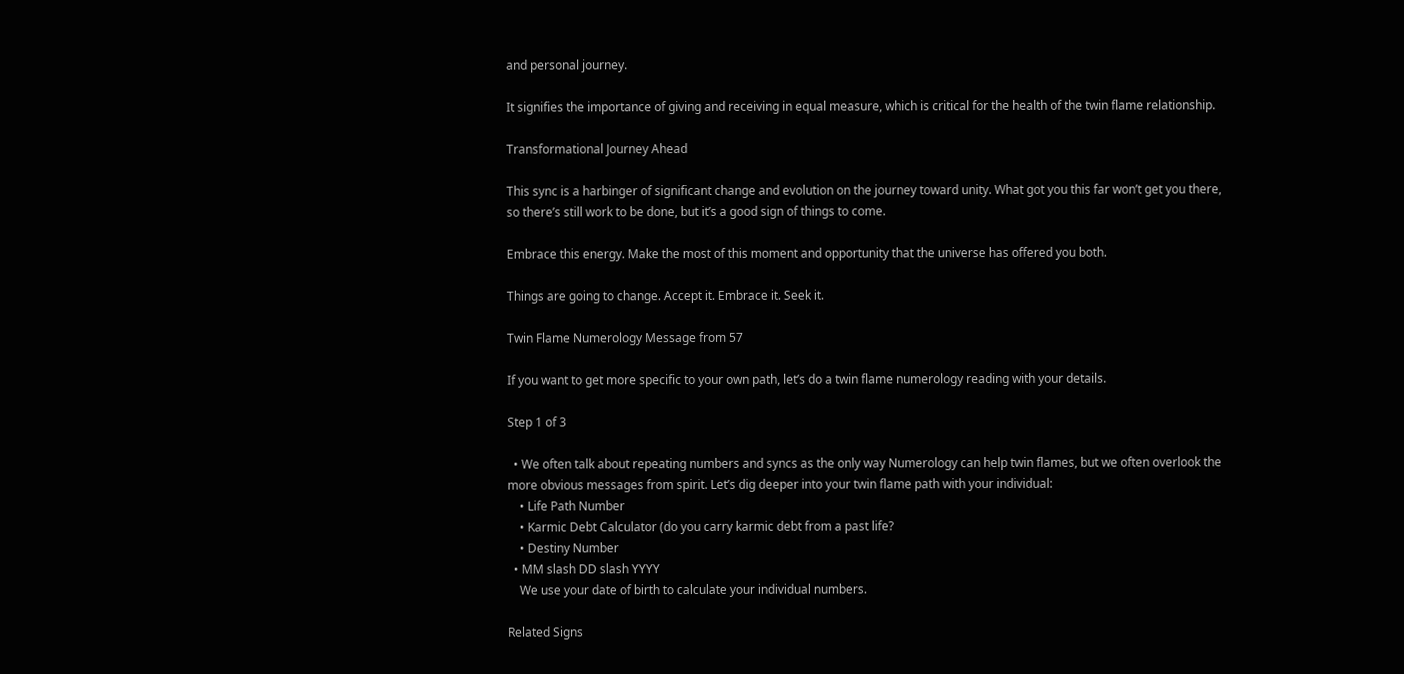and personal journey.

It signifies the importance of giving and receiving in equal measure, which is critical for the health of the twin flame relationship.

Transformational Journey Ahead

This sync is a harbinger of significant change and evolution on the journey toward unity. What got you this far won’t get you there, so there’s still work to be done, but it’s a good sign of things to come.

Embrace this energy. Make the most of this moment and opportunity that the universe has offered you both.

Things are going to change. Accept it. Embrace it. Seek it.

Twin Flame Numerology Message from 57

If you want to get more specific to your own path, let’s do a twin flame numerology reading with your details.

Step 1 of 3

  • We often talk about repeating numbers and syncs as the only way Numerology can help twin flames, but we often overlook the more obvious messages from spirit. Let’s dig deeper into your twin flame path with your individual:
    • Life Path Number
    • Karmic Debt Calculator (do you carry karmic debt from a past life?
    • Destiny Number
  • MM slash DD slash YYYY
    We use your date of birth to calculate your individual numbers.

Related Signs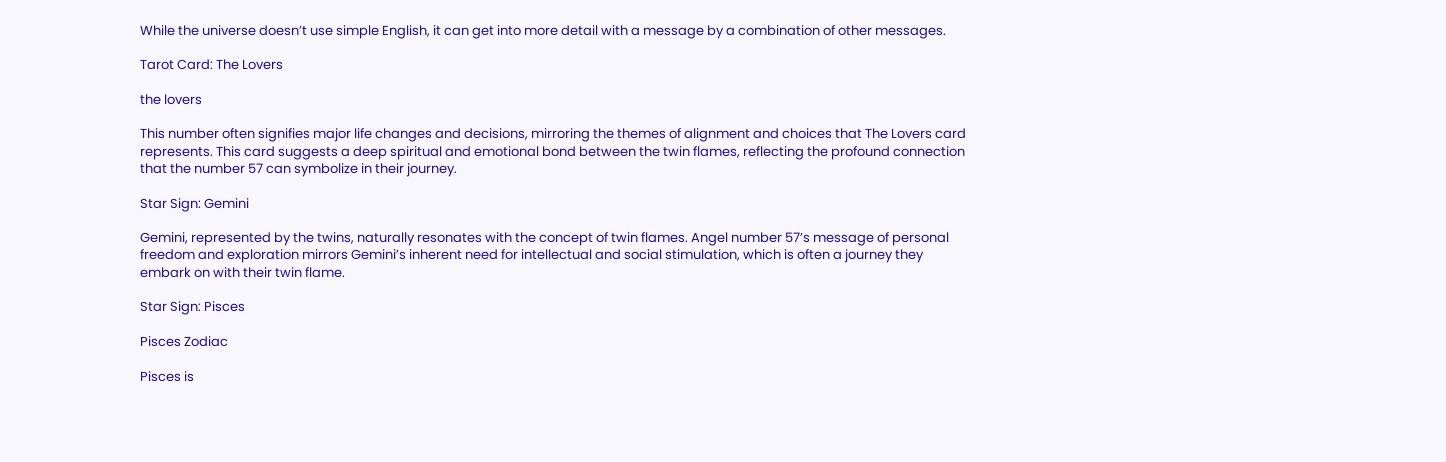While the universe doesn’t use simple English, it can get into more detail with a message by a combination of other messages.

Tarot Card: The Lovers

the lovers

This number often signifies major life changes and decisions, mirroring the themes of alignment and choices that The Lovers card represents. This card suggests a deep spiritual and emotional bond between the twin flames, reflecting the profound connection that the number 57 can symbolize in their journey.

Star Sign: Gemini

Gemini, represented by the twins, naturally resonates with the concept of twin flames. Angel number 57’s message of personal freedom and exploration mirrors Gemini’s inherent need for intellectual and social stimulation, which is often a journey they embark on with their twin flame.

Star Sign: Pisces

Pisces Zodiac

Pisces is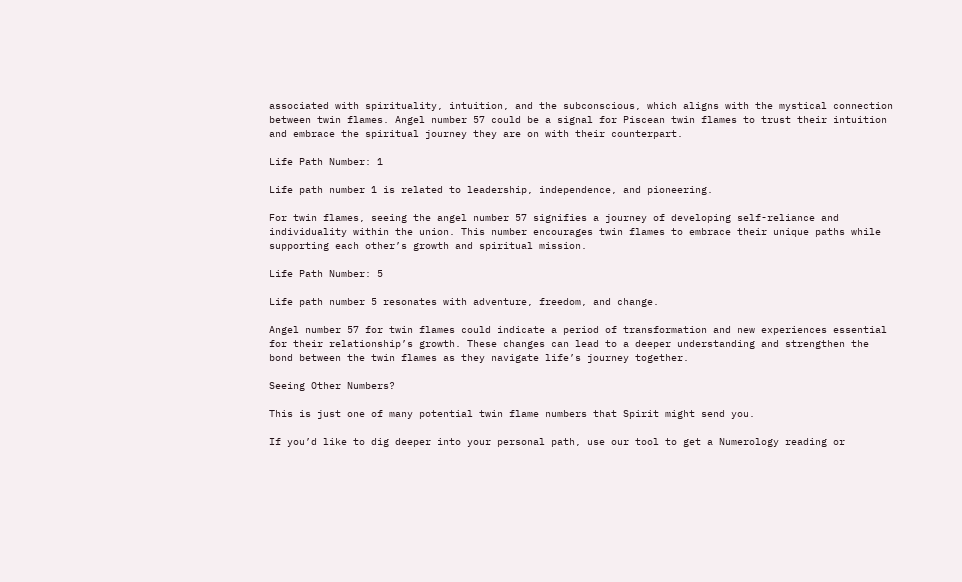associated with spirituality, intuition, and the subconscious, which aligns with the mystical connection between twin flames. Angel number 57 could be a signal for Piscean twin flames to trust their intuition and embrace the spiritual journey they are on with their counterpart.

Life Path Number: 1

Life path number 1 is related to leadership, independence, and pioneering.

For twin flames, seeing the angel number 57 signifies a journey of developing self-reliance and individuality within the union. This number encourages twin flames to embrace their unique paths while supporting each other’s growth and spiritual mission.

Life Path Number: 5

Life path number 5 resonates with adventure, freedom, and change.

Angel number 57 for twin flames could indicate a period of transformation and new experiences essential for their relationship’s growth. These changes can lead to a deeper understanding and strengthen the bond between the twin flames as they navigate life’s journey together.

Seeing Other Numbers?

This is just one of many potential twin flame numbers that Spirit might send you.

If you’d like to dig deeper into your personal path, use our tool to get a Numerology reading or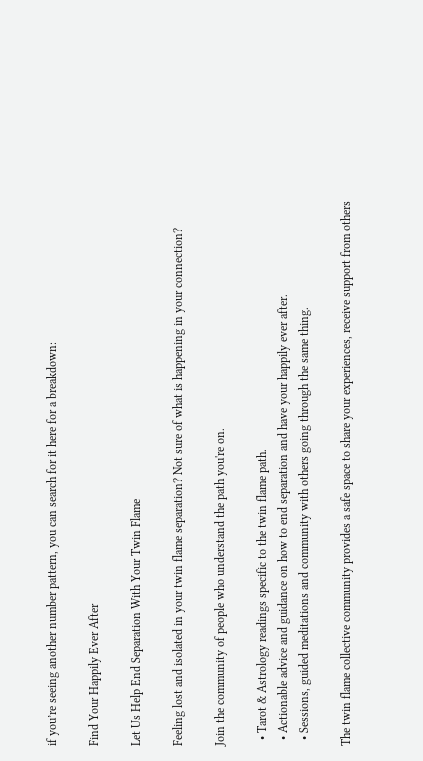if you’re seeing another number pattern, you can search for it here for a breakdown:

Find Your Happily Ever After

Let Us Help End Separation With Your Twin Flame

Feeling lost and isolated in your twin flame separation? Not sure of what is happening in your connection?

Join the community of people who understand the path you're on.

  • Tarot & Astrology readings specific to the twin flame path.
  • Actionable advice and guidance on how to end separation and have your happily ever after.
  • Sessions, guided meditations and community with others going through the same thing.

The twin flame collective community provides a safe space to share your experiences, receive support from others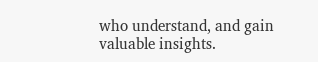who understand, and gain valuable insights.